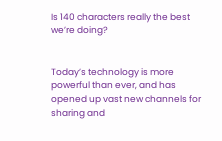Is 140 characters really the best we’re doing?


Today’s technology is more powerful than ever, and has opened up vast new channels for sharing and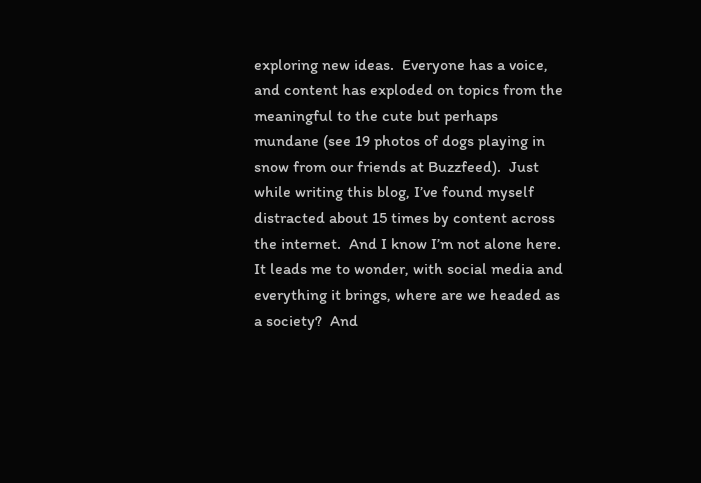exploring new ideas.  Everyone has a voice, and content has exploded on topics from the meaningful to the cute but perhaps mundane (see 19 photos of dogs playing in snow from our friends at Buzzfeed).  Just while writing this blog, I’ve found myself distracted about 15 times by content across the internet.  And I know I’m not alone here.  It leads me to wonder, with social media and everything it brings, where are we headed as a society?  And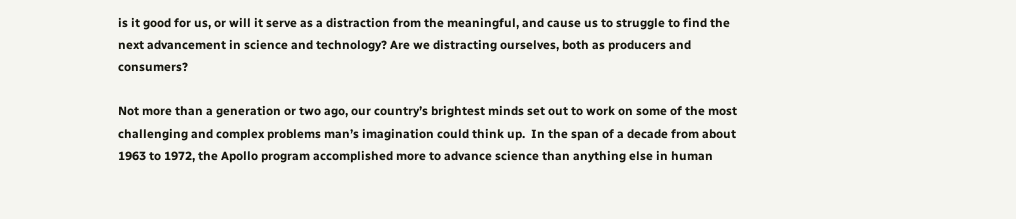is it good for us, or will it serve as a distraction from the meaningful, and cause us to struggle to find the next advancement in science and technology? Are we distracting ourselves, both as producers and consumers?

Not more than a generation or two ago, our country’s brightest minds set out to work on some of the most challenging and complex problems man’s imagination could think up.  In the span of a decade from about 1963 to 1972, the Apollo program accomplished more to advance science than anything else in human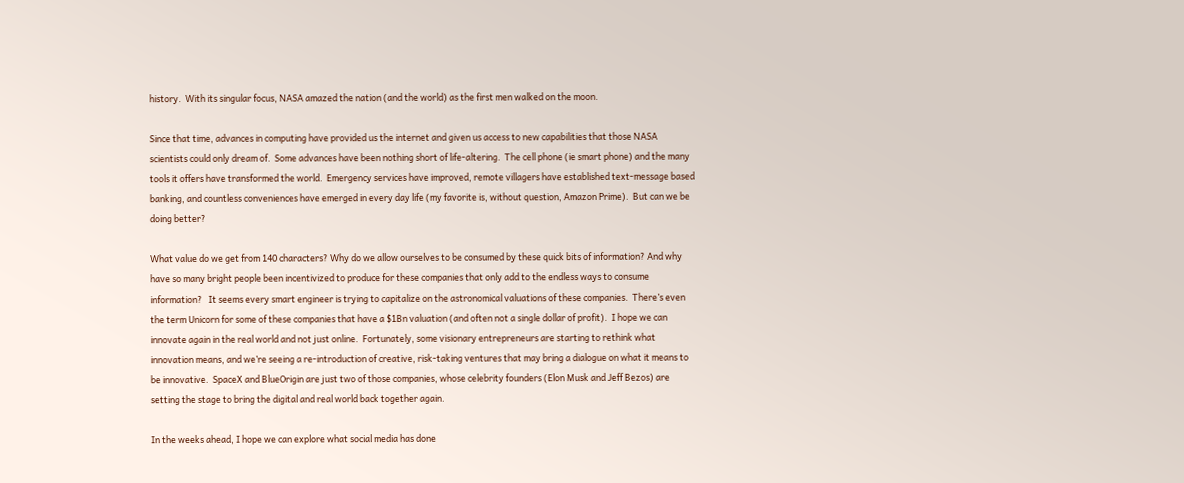history.  With its singular focus, NASA amazed the nation (and the world) as the first men walked on the moon.

Since that time, advances in computing have provided us the internet and given us access to new capabilities that those NASA scientists could only dream of.  Some advances have been nothing short of life-altering.  The cell phone (ie smart phone) and the many tools it offers have transformed the world.  Emergency services have improved, remote villagers have established text-message based banking, and countless conveniences have emerged in every day life (my favorite is, without question, Amazon Prime).  But can we be doing better?

What value do we get from 140 characters? Why do we allow ourselves to be consumed by these quick bits of information? And why have so many bright people been incentivized to produce for these companies that only add to the endless ways to consume information?   It seems every smart engineer is trying to capitalize on the astronomical valuations of these companies.  There’s even the term Unicorn for some of these companies that have a $1Bn valuation (and often not a single dollar of profit).  I hope we can innovate again in the real world and not just online.  Fortunately, some visionary entrepreneurs are starting to rethink what innovation means, and we’re seeing a re-introduction of creative, risk-taking ventures that may bring a dialogue on what it means to be innovative.  SpaceX and BlueOrigin are just two of those companies, whose celebrity founders (Elon Musk and Jeff Bezos) are setting the stage to bring the digital and real world back together again.

In the weeks ahead, I hope we can explore what social media has done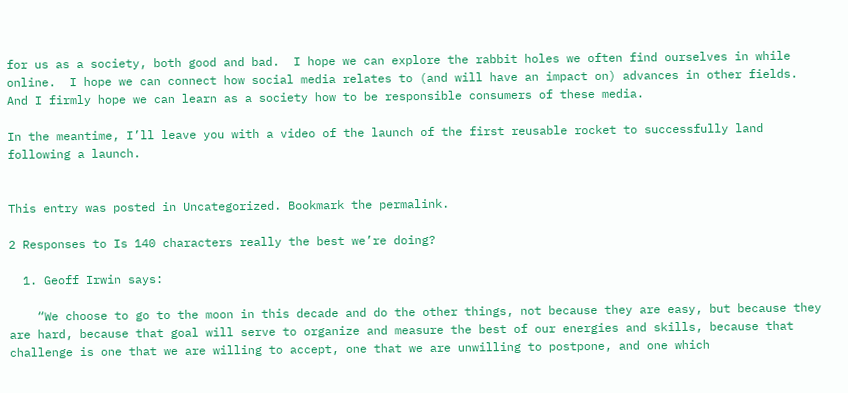for us as a society, both good and bad.  I hope we can explore the rabbit holes we often find ourselves in while online.  I hope we can connect how social media relates to (and will have an impact on) advances in other fields.  And I firmly hope we can learn as a society how to be responsible consumers of these media.

In the meantime, I’ll leave you with a video of the launch of the first reusable rocket to successfully land following a launch.


This entry was posted in Uncategorized. Bookmark the permalink.

2 Responses to Is 140 characters really the best we’re doing?

  1. Geoff Irwin says:

    “We choose to go to the moon in this decade and do the other things, not because they are easy, but because they are hard, because that goal will serve to organize and measure the best of our energies and skills, because that challenge is one that we are willing to accept, one that we are unwilling to postpone, and one which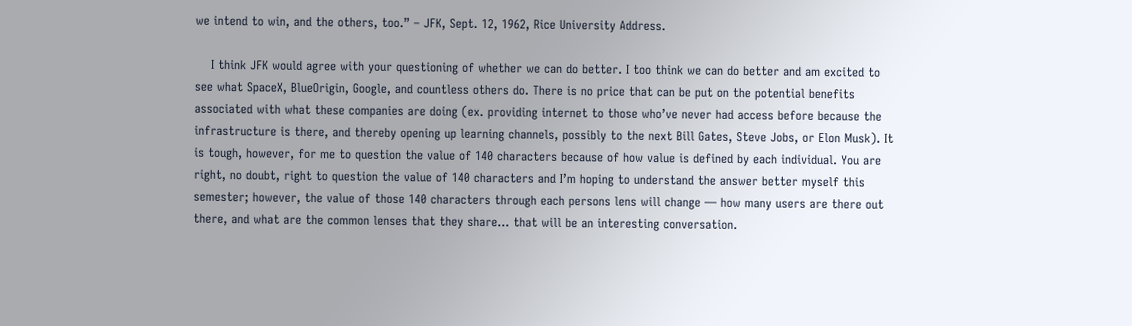we intend to win, and the others, too.” – JFK, Sept. 12, 1962, Rice University Address.

    I think JFK would agree with your questioning of whether we can do better. I too think we can do better and am excited to see what SpaceX, BlueOrigin, Google, and countless others do. There is no price that can be put on the potential benefits associated with what these companies are doing (ex. providing internet to those who’ve never had access before because the infrastructure is there, and thereby opening up learning channels, possibly to the next Bill Gates, Steve Jobs, or Elon Musk). It is tough, however, for me to question the value of 140 characters because of how value is defined by each individual. You are right, no doubt, right to question the value of 140 characters and I’m hoping to understand the answer better myself this semester; however, the value of those 140 characters through each persons lens will change — how many users are there out there, and what are the common lenses that they share… that will be an interesting conversation.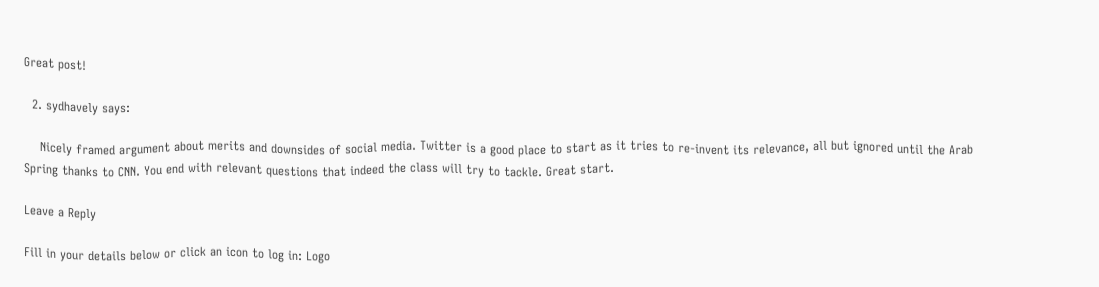Great post!

  2. sydhavely says:

    Nicely framed argument about merits and downsides of social media. Twitter is a good place to start as it tries to re-invent its relevance, all but ignored until the Arab Spring thanks to CNN. You end with relevant questions that indeed the class will try to tackle. Great start.

Leave a Reply

Fill in your details below or click an icon to log in: Logo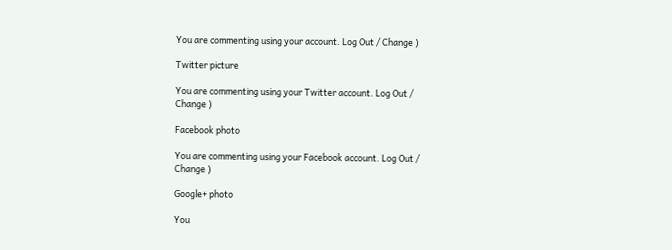You are commenting using your account. Log Out / Change )

Twitter picture

You are commenting using your Twitter account. Log Out / Change )

Facebook photo

You are commenting using your Facebook account. Log Out / Change )

Google+ photo

You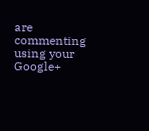are commenting using your Google+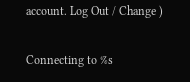account. Log Out / Change )

Connecting to %s